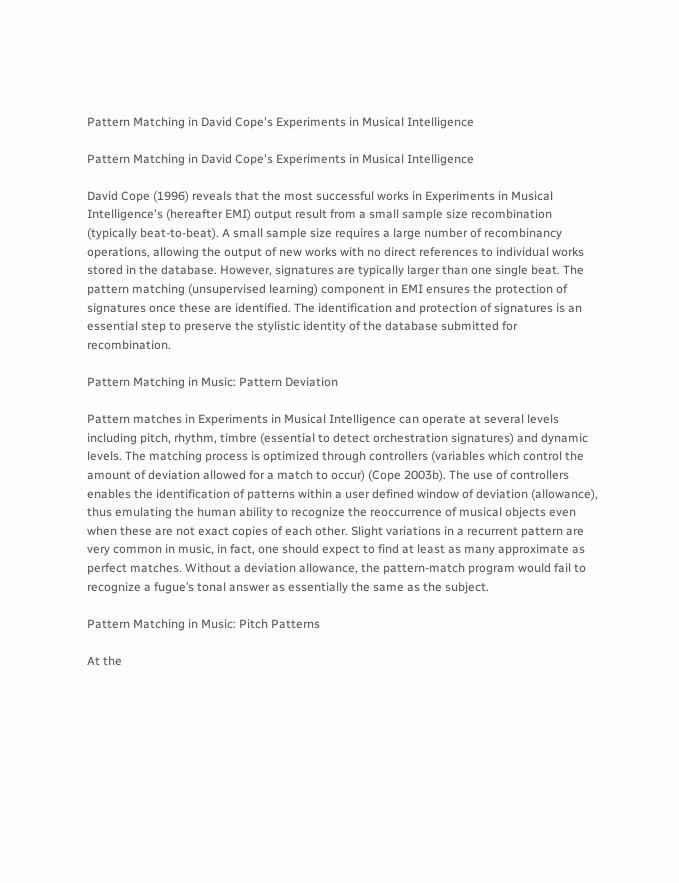Pattern Matching in David Cope's Experiments in Musical Intelligence

Pattern Matching in David Cope's Experiments in Musical Intelligence

David Cope (1996) reveals that the most successful works in Experiments in Musical Intelligence's (hereafter EMI) output result from a small sample size recombination (typically beat-to-beat). A small sample size requires a large number of recombinancy operations, allowing the output of new works with no direct references to individual works stored in the database. However, signatures are typically larger than one single beat. The pattern matching (unsupervised learning) component in EMI ensures the protection of signatures once these are identified. The identification and protection of signatures is an essential step to preserve the stylistic identity of the database submitted for recombination.

Pattern Matching in Music: Pattern Deviation

Pattern matches in Experiments in Musical Intelligence can operate at several levels including pitch, rhythm, timbre (essential to detect orchestration signatures) and dynamic levels. The matching process is optimized through controllers (variables which control the amount of deviation allowed for a match to occur) (Cope 2003b). The use of controllers enables the identification of patterns within a user defined window of deviation (allowance), thus emulating the human ability to recognize the reoccurrence of musical objects even when these are not exact copies of each other. Slight variations in a recurrent pattern are very common in music, in fact, one should expect to find at least as many approximate as perfect matches. Without a deviation allowance, the pattern-match program would fail to recognize a fugue’s tonal answer as essentially the same as the subject.

Pattern Matching in Music: Pitch Patterns

At the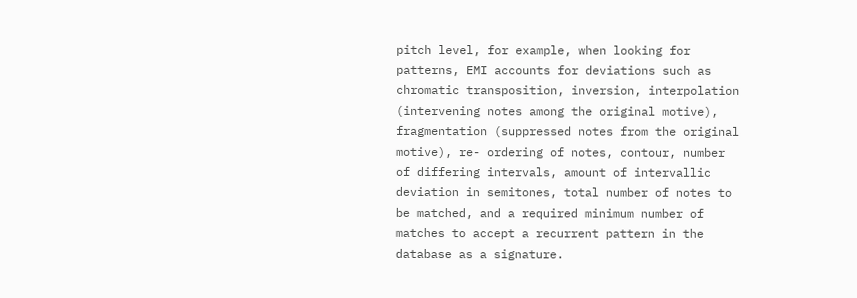pitch level, for example, when looking for patterns, EMI accounts for deviations such as chromatic transposition, inversion, interpolation (intervening notes among the original motive), fragmentation (suppressed notes from the original motive), re- ordering of notes, contour, number of differing intervals, amount of intervallic deviation in semitones, total number of notes to be matched, and a required minimum number of matches to accept a recurrent pattern in the database as a signature.